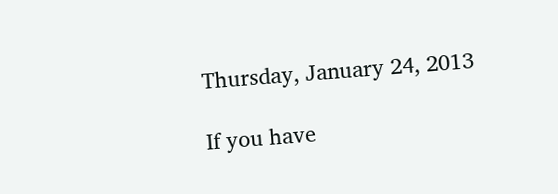Thursday, January 24, 2013

If you have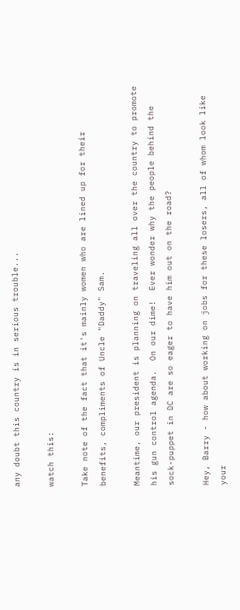any doubt this country is in serious trouble...

watch this:

Take note of the fact that it's mainly women who are lined up for their benefits, compliments of Uncle "Daddy" Sam.

Meantime, our president is planning on traveling all over the country to promote his gun control agenda.  On our dime!  Ever wonder why the people behind the sock-puppet in DC are so eager to have him out on the road?

Hey, Barry - how about working on jobs for these losers, all of whom look like your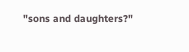"sons and daughters?"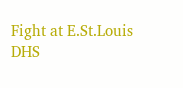Fight at E.St.Louis DHS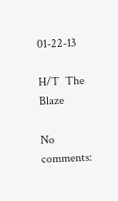01-22-13

H/T  The Blaze

No comments: